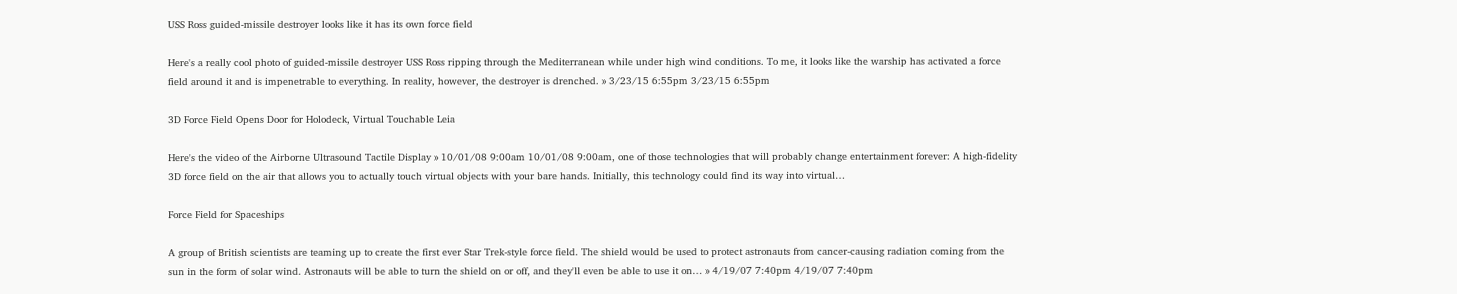USS Ross guided-missile destroyer looks like it has its own force field

Here's a really cool photo of guided-missile destroyer USS Ross ripping through the Mediterranean while under high wind conditions. To me, it looks like the warship has activated a force field around it and is impenetrable to everything. In reality, however, the destroyer is drenched. » 3/23/15 6:55pm 3/23/15 6:55pm

3D Force Field Opens Door for Holodeck, Virtual Touchable Leia

Here's the video of the Airborne Ultrasound Tactile Display » 10/01/08 9:00am 10/01/08 9:00am, one of those technologies that will probably change entertainment forever: A high-fidelity 3D force field on the air that allows you to actually touch virtual objects with your bare hands. Initially, this technology could find its way into virtual…

Force Field for Spaceships

A group of British scientists are teaming up to create the first ever Star Trek-style force field. The shield would be used to protect astronauts from cancer-causing radiation coming from the sun in the form of solar wind. Astronauts will be able to turn the shield on or off, and they'll even be able to use it on… » 4/19/07 7:40pm 4/19/07 7:40pm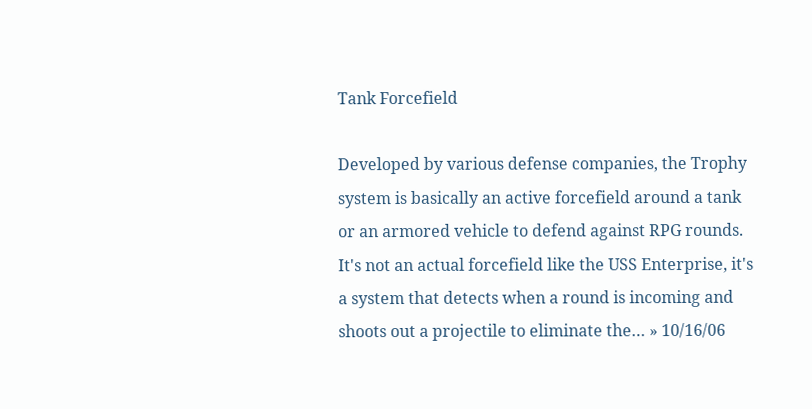Tank Forcefield

Developed by various defense companies, the Trophy system is basically an active forcefield around a tank or an armored vehicle to defend against RPG rounds. It's not an actual forcefield like the USS Enterprise, it's a system that detects when a round is incoming and shoots out a projectile to eliminate the… » 10/16/06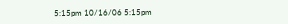5:15pm 10/16/06 5:15pm